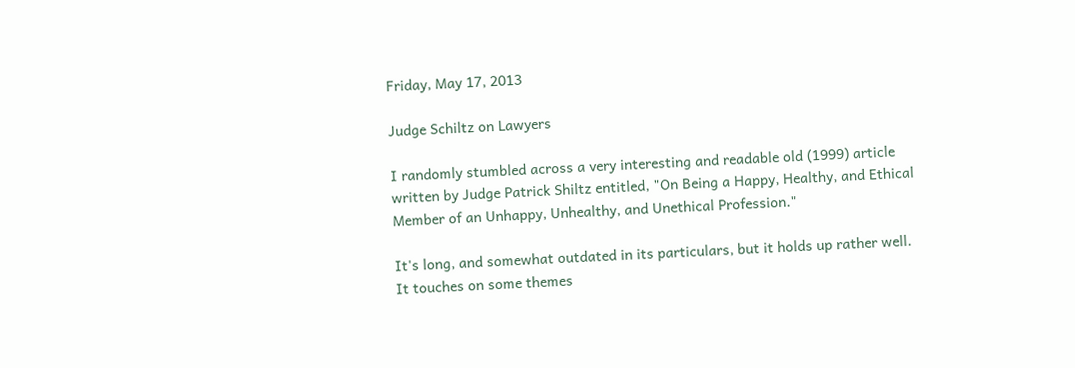Friday, May 17, 2013

Judge Schiltz on Lawyers

I randomly stumbled across a very interesting and readable old (1999) article written by Judge Patrick Shiltz entitled, "On Being a Happy, Healthy, and Ethical Member of an Unhappy, Unhealthy, and Unethical Profession."

It's long, and somewhat outdated in its particulars, but it holds up rather well. It touches on some themes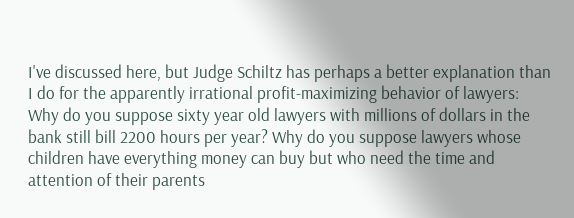I've discussed here, but Judge Schiltz has perhaps a better explanation than I do for the apparently irrational profit-maximizing behavior of lawyers:
Why do you suppose sixty year old lawyers with millions of dollars in the bank still bill 2200 hours per year? Why do you suppose lawyers whose children have everything money can buy but who need the time and attention of their parents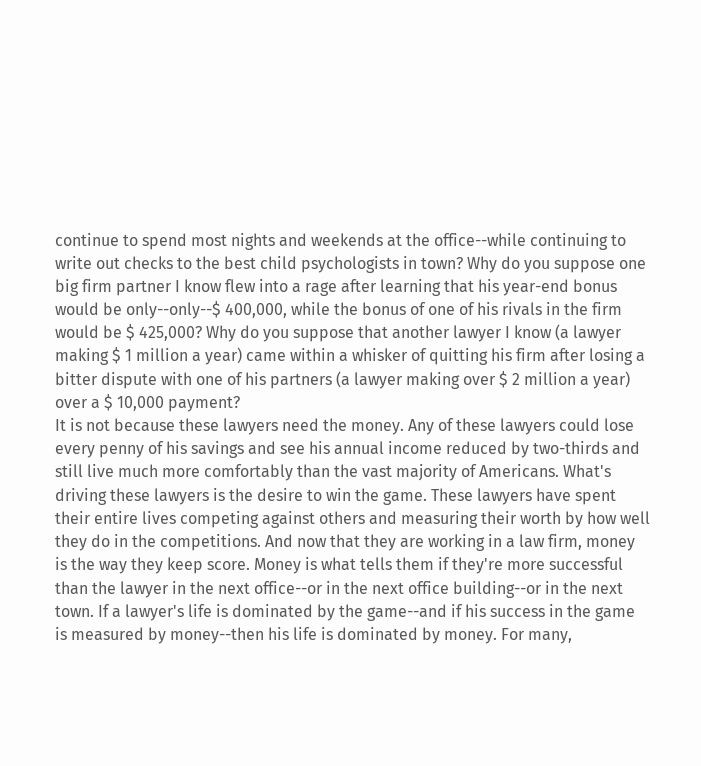continue to spend most nights and weekends at the office--while continuing to write out checks to the best child psychologists in town? Why do you suppose one big firm partner I know flew into a rage after learning that his year-end bonus would be only--only--$ 400,000, while the bonus of one of his rivals in the firm would be $ 425,000? Why do you suppose that another lawyer I know (a lawyer making $ 1 million a year) came within a whisker of quitting his firm after losing a bitter dispute with one of his partners (a lawyer making over $ 2 million a year) over a $ 10,000 payment?
It is not because these lawyers need the money. Any of these lawyers could lose every penny of his savings and see his annual income reduced by two-thirds and still live much more comfortably than the vast majority of Americans. What's driving these lawyers is the desire to win the game. These lawyers have spent their entire lives competing against others and measuring their worth by how well they do in the competitions. And now that they are working in a law firm, money is the way they keep score. Money is what tells them if they're more successful than the lawyer in the next office--or in the next office building--or in the next town. If a lawyer's life is dominated by the game--and if his success in the game is measured by money--then his life is dominated by money. For many,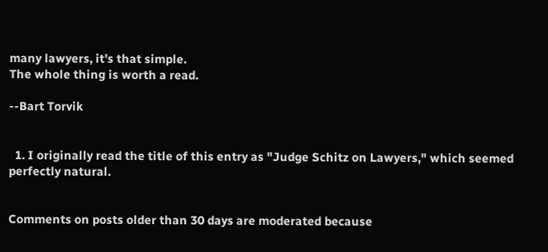many lawyers, it's that simple.
The whole thing is worth a read.

--Bart Torvik


  1. I originally read the title of this entry as "Judge Schitz on Lawyers," which seemed perfectly natural.


Comments on posts older than 30 days are moderated because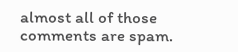almost all of those comments are spam.